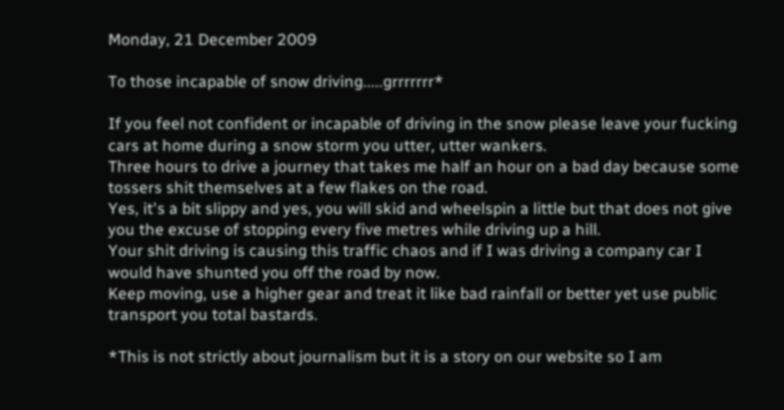Monday, 21 December 2009

To those incapable of snow driving.....grrrrrrr*

If you feel not confident or incapable of driving in the snow please leave your fucking cars at home during a snow storm you utter, utter wankers.
Three hours to drive a journey that takes me half an hour on a bad day because some tossers shit themselves at a few flakes on the road.
Yes, it's a bit slippy and yes, you will skid and wheelspin a little but that does not give you the excuse of stopping every five metres while driving up a hill.
Your shit driving is causing this traffic chaos and if I was driving a company car I would have shunted you off the road by now.
Keep moving, use a higher gear and treat it like bad rainfall or better yet use public transport you total bastards.

*This is not strictly about journalism but it is a story on our website so I am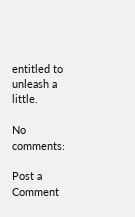entitled to unleash a little.

No comments:

Post a Comment